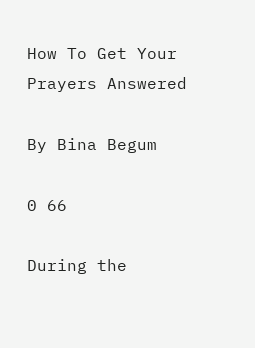How To Get Your Prayers Answered

By Bina Begum

0 66

During the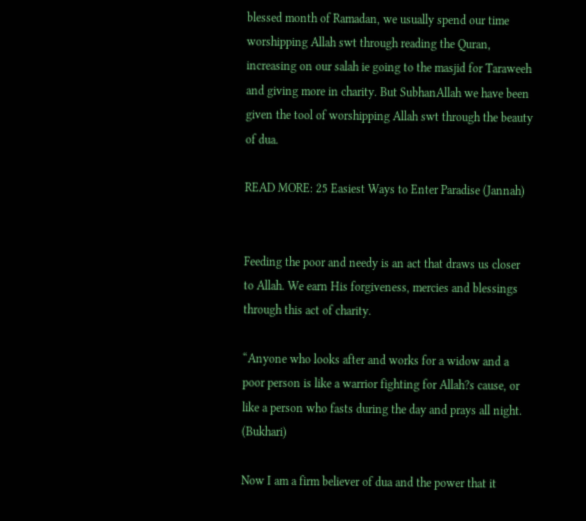blessed month of Ramadan, we usually spend our time worshipping Allah swt through reading the Quran, increasing on our salah ie going to the masjid for Taraweeh and giving more in charity. But SubhanAllah we have been given the tool of worshipping Allah swt through the beauty of dua.

READ MORE: 25 Easiest Ways to Enter Paradise (Jannah)


Feeding the poor and needy is an act that draws us closer to Allah. We earn His forgiveness, mercies and blessings through this act of charity.

“Anyone who looks after and works for a widow and a poor person is like a warrior fighting for Allah?s cause, or like a person who fasts during the day and prays all night. (Bukhari)

Now I am a firm believer of dua and the power that it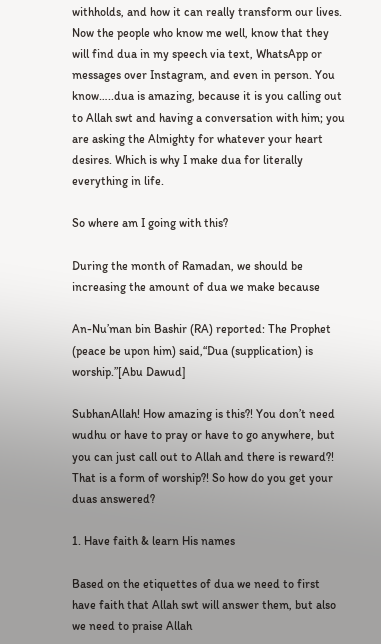withholds, and how it can really transform our lives. Now the people who know me well, know that they will find dua in my speech via text, WhatsApp or messages over Instagram, and even in person. You know…..dua is amazing, because it is you calling out to Allah swt and having a conversation with him; you are asking the Almighty for whatever your heart desires. Which is why I make dua for literally everything in life.

So where am I going with this?

During the month of Ramadan, we should be increasing the amount of dua we make because

An-Nu’man bin Bashir (RA) reported: The Prophet (peace be upon him) said,“Dua (supplication) is worship.”[Abu Dawud]

SubhanAllah! How amazing is this?! You don’t need wudhu or have to pray or have to go anywhere, but you can just call out to Allah and there is reward?! That is a form of worship?! So how do you get your duas answered?

1. Have faith & learn His names

Based on the etiquettes of dua we need to first have faith that Allah swt will answer them, but also we need to praise Allah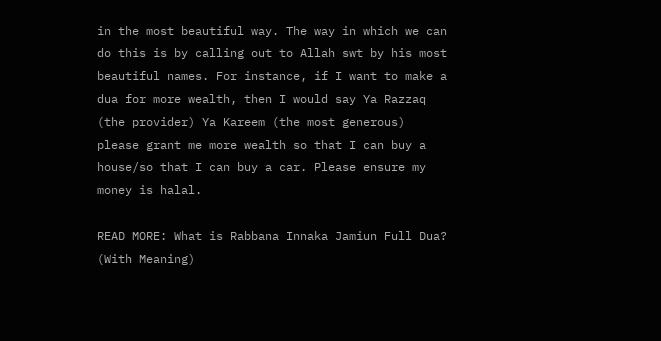in the most beautiful way. The way in which we can do this is by calling out to Allah swt by his most beautiful names. For instance, if I want to make a dua for more wealth, then I would say Ya Razzaq (the provider) Ya Kareem (the most generous) please grant me more wealth so that I can buy a house/so that I can buy a car. Please ensure my money is halal.

READ MORE: What is Rabbana Innaka Jamiun Full Dua? (With Meaning)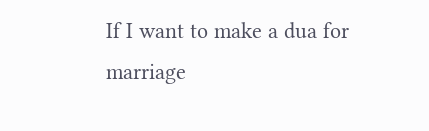If I want to make a dua for marriage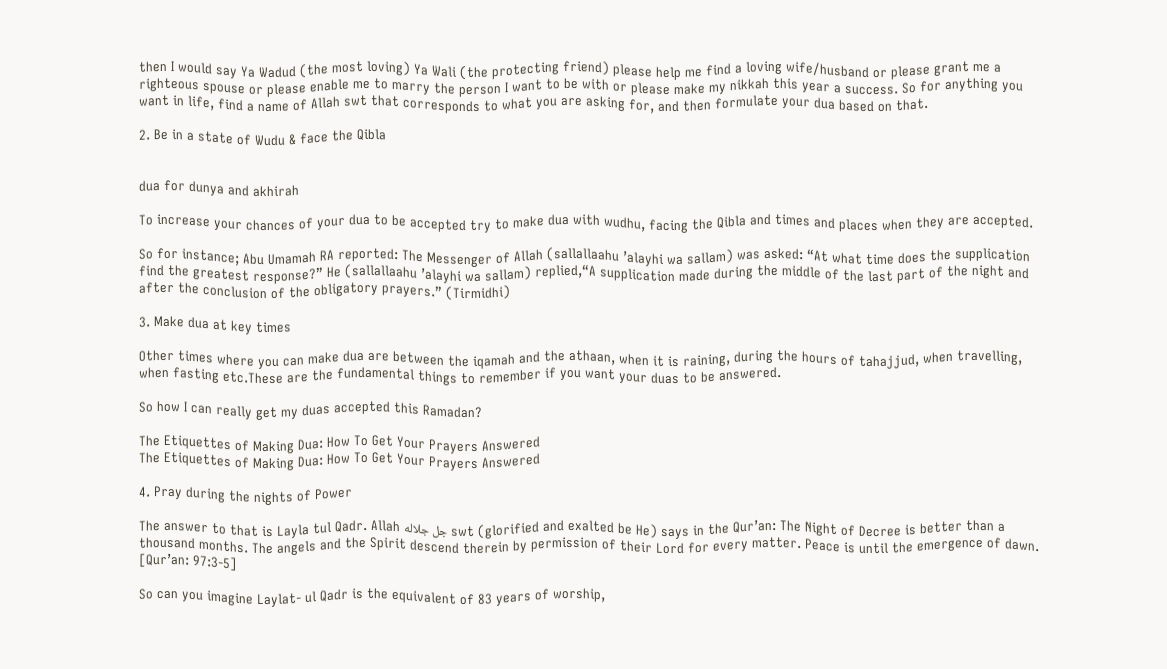then I would say Ya Wadud (the most loving) Ya Wali (the protecting friend) please help me find a loving wife/husband or please grant me a righteous spouse or please enable me to marry the person I want to be with or please make my nikkah this year a success. So for anything you want in life, find a name of Allah swt that corresponds to what you are asking for, and then formulate your dua based on that.

2. Be in a state of Wudu & face the Qibla


dua for dunya and akhirah

To increase your chances of your dua to be accepted try to make dua with wudhu, facing the Qibla and times and places when they are accepted.

So for instance; Abu Umamah RA reported: The Messenger of Allah (sallallaahu ’alayhi wa sallam) was asked: “At what time does the supplication find the greatest response?” He (sallallaahu ’alayhi wa sallam) replied,“A supplication made during the middle of the last part of the night and after the conclusion of the obligatory prayers.” (Tirmidhi)

3. Make dua at key times

Other times where you can make dua are between the iqamah and the athaan, when it is raining, during the hours of tahajjud, when travelling, when fasting etc.These are the fundamental things to remember if you want your duas to be answered.

So how I can really get my duas accepted this Ramadan?

The Etiquettes of Making Dua: How To Get Your Prayers Answered
The Etiquettes of Making Dua: How To Get Your Prayers Answered

4. Pray during the nights of Power

The answer to that is Layla tul Qadr. Allah جل جلاله swt (glorified and exalted be He) says in the Qur’an: The Night of Decree is better than a thousand months. The angels and the Spirit descend therein by permission of their Lord for every matter. Peace is until the emergence of dawn. [Qur’an: 97:3-5]

So can you imagine Laylat- ul Qadr is the equivalent of 83 years of worship,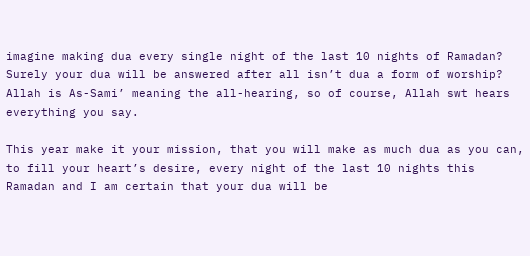imagine making dua every single night of the last 10 nights of Ramadan? Surely your dua will be answered after all isn’t dua a form of worship? Allah is As-Sami’ meaning the all-hearing, so of course, Allah swt hears everything you say.

This year make it your mission, that you will make as much dua as you can, to fill your heart’s desire, every night of the last 10 nights this Ramadan and I am certain that your dua will be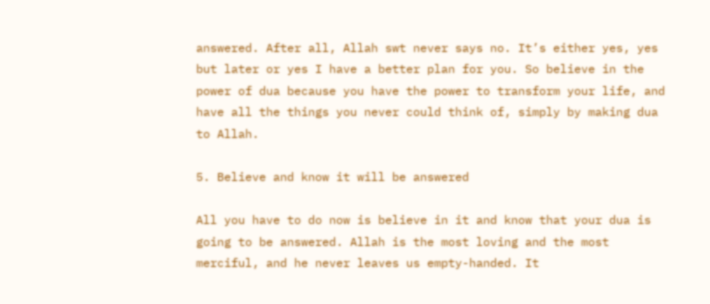answered. After all, Allah swt never says no. It’s either yes, yes but later or yes I have a better plan for you. So believe in the power of dua because you have the power to transform your life, and have all the things you never could think of, simply by making dua to Allah.

5. Believe and know it will be answered

All you have to do now is believe in it and know that your dua is going to be answered. Allah is the most loving and the most merciful, and he never leaves us empty-handed. It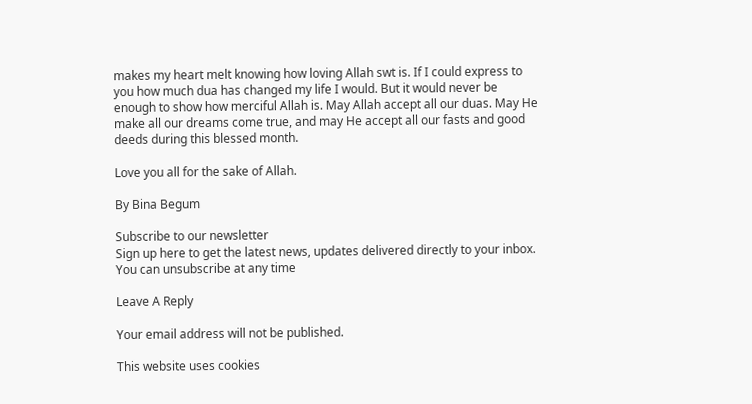makes my heart melt knowing how loving Allah swt is. If I could express to you how much dua has changed my life I would. But it would never be enough to show how merciful Allah is. May Allah accept all our duas. May He make all our dreams come true, and may He accept all our fasts and good deeds during this blessed month.

Love you all for the sake of Allah.

By Bina Begum

Subscribe to our newsletter
Sign up here to get the latest news, updates delivered directly to your inbox.
You can unsubscribe at any time

Leave A Reply

Your email address will not be published.

This website uses cookies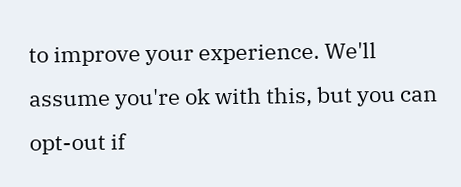to improve your experience. We'll assume you're ok with this, but you can opt-out if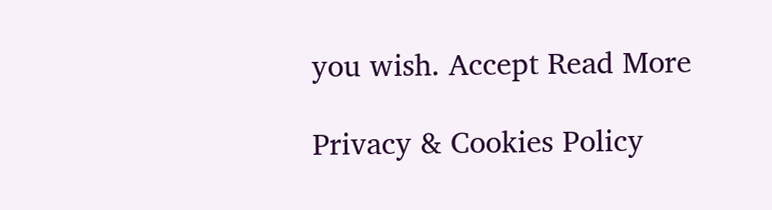you wish. Accept Read More

Privacy & Cookies Policy